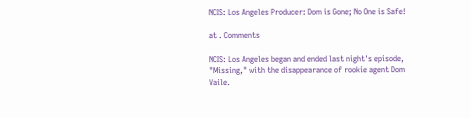NCIS: Los Angeles Producer: Dom is Gone; No One is Safe!

at . Comments

NCIS: Los Angeles began and ended last night's episode, "Missing," with the disappearance of rookie agent Dom Vaile.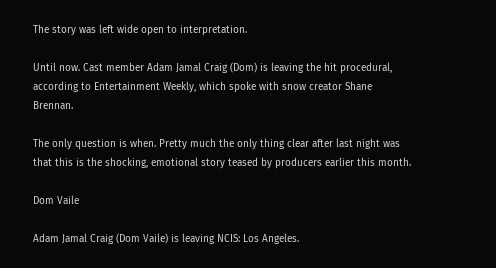The story was left wide open to interpretation.

Until now. Cast member Adam Jamal Craig (Dom) is leaving the hit procedural, according to Entertainment Weekly, which spoke with snow creator Shane Brennan.

The only question is when. Pretty much the only thing clear after last night was that this is the shocking, emotional story teased by producers earlier this month.

Dom Vaile

Adam Jamal Craig (Dom Vaile) is leaving NCIS: Los Angeles.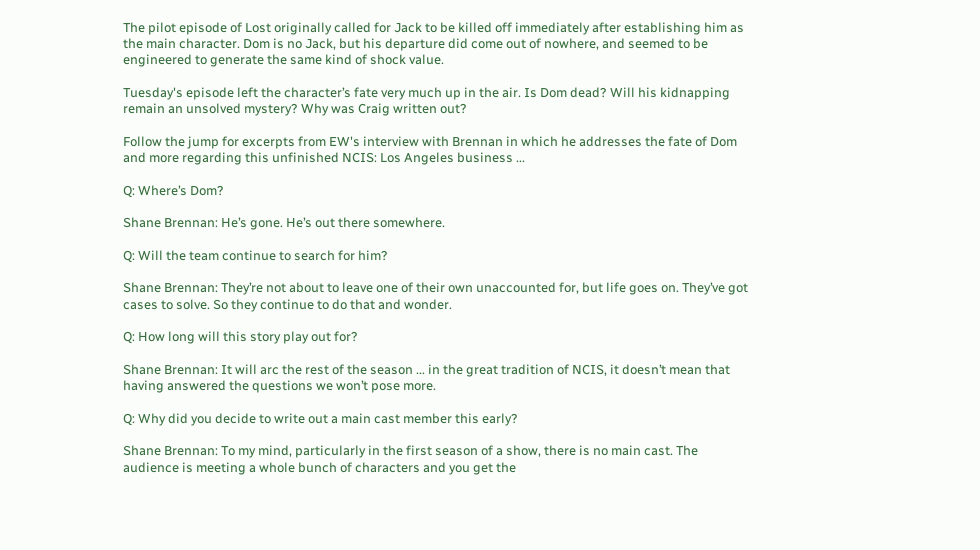The pilot episode of Lost originally called for Jack to be killed off immediately after establishing him as the main character. Dom is no Jack, but his departure did come out of nowhere, and seemed to be engineered to generate the same kind of shock value.

Tuesday's episode left the character’s fate very much up in the air. Is Dom dead? Will his kidnapping remain an unsolved mystery? Why was Craig written out?

Follow the jump for excerpts from EW's interview with Brennan in which he addresses the fate of Dom and more regarding this unfinished NCIS: Los Angeles business ...

Q: Where’s Dom?

Shane Brennan: He’s gone. He’s out there somewhere.

Q: Will the team continue to search for him?

Shane Brennan: They’re not about to leave one of their own unaccounted for, but life goes on. They’ve got cases to solve. So they continue to do that and wonder.

Q: How long will this story play out for?

Shane Brennan: It will arc the rest of the season ... in the great tradition of NCIS, it doesn’t mean that having answered the questions we won’t pose more.

Q: Why did you decide to write out a main cast member this early?

Shane Brennan: To my mind, particularly in the first season of a show, there is no main cast. The audience is meeting a whole bunch of characters and you get the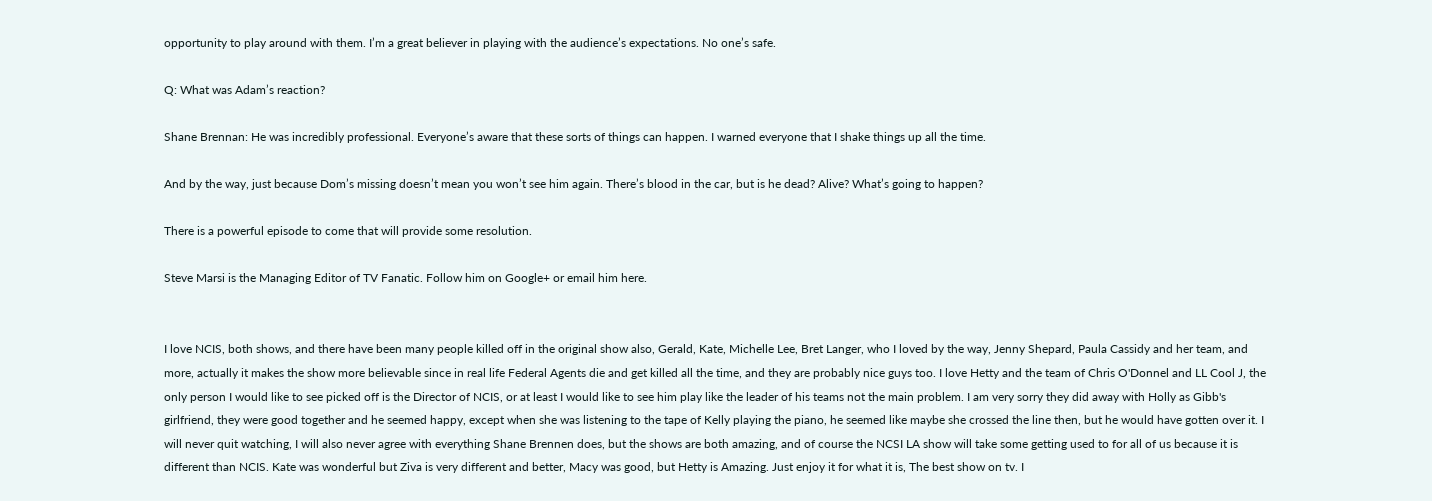opportunity to play around with them. I’m a great believer in playing with the audience’s expectations. No one’s safe.

Q: What was Adam’s reaction?

Shane Brennan: He was incredibly professional. Everyone’s aware that these sorts of things can happen. I warned everyone that I shake things up all the time.

And by the way, just because Dom’s missing doesn’t mean you won’t see him again. There’s blood in the car, but is he dead? Alive? What’s going to happen?

There is a powerful episode to come that will provide some resolution.

Steve Marsi is the Managing Editor of TV Fanatic. Follow him on Google+ or email him here.


I love NCIS, both shows, and there have been many people killed off in the original show also, Gerald, Kate, Michelle Lee, Bret Langer, who I loved by the way, Jenny Shepard, Paula Cassidy and her team, and more, actually it makes the show more believable since in real life Federal Agents die and get killed all the time, and they are probably nice guys too. I love Hetty and the team of Chris O'Donnel and LL Cool J, the only person I would like to see picked off is the Director of NCIS, or at least I would like to see him play like the leader of his teams not the main problem. I am very sorry they did away with Holly as Gibb's girlfriend, they were good together and he seemed happy, except when she was listening to the tape of Kelly playing the piano, he seemed like maybe she crossed the line then, but he would have gotten over it. I will never quit watching, I will also never agree with everything Shane Brennen does, but the shows are both amazing, and of course the NCSI LA show will take some getting used to for all of us because it is different than NCIS. Kate was wonderful but Ziva is very different and better, Macy was good, but Hetty is Amazing. Just enjoy it for what it is, The best show on tv. I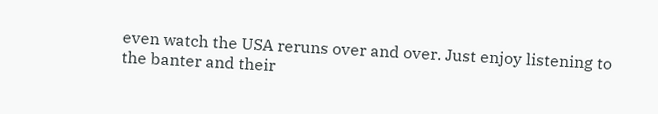even watch the USA reruns over and over. Just enjoy listening to the banter and their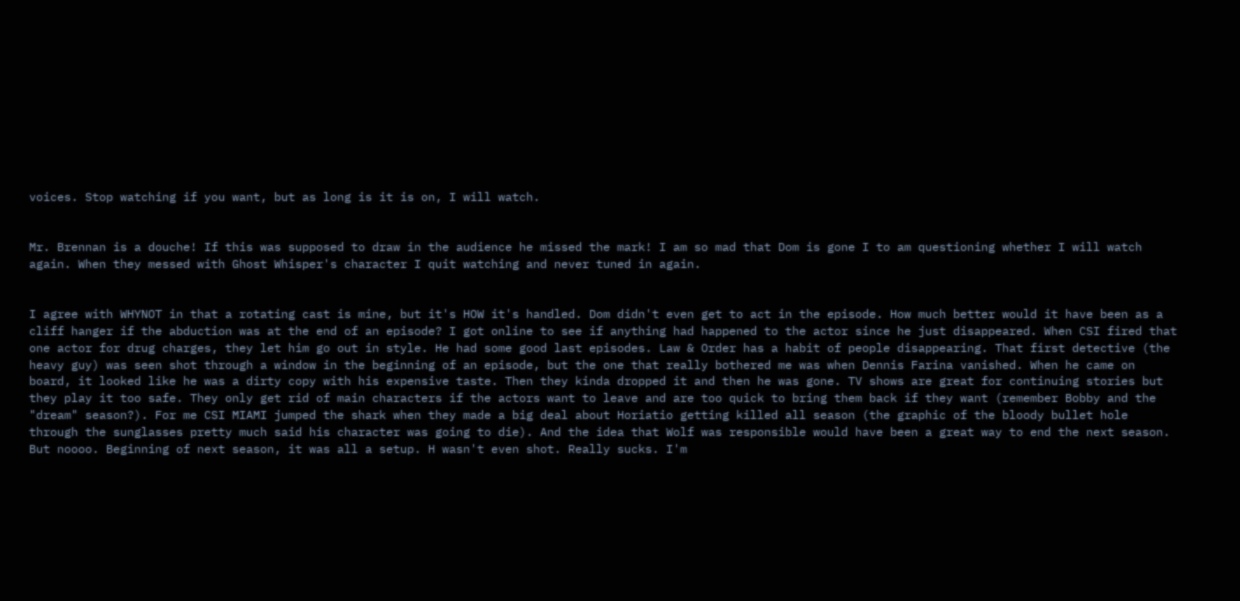voices. Stop watching if you want, but as long is it is on, I will watch.


Mr. Brennan is a douche! If this was supposed to draw in the audience he missed the mark! I am so mad that Dom is gone I to am questioning whether I will watch again. When they messed with Ghost Whisper's character I quit watching and never tuned in again.


I agree with WHYNOT in that a rotating cast is mine, but it's HOW it's handled. Dom didn't even get to act in the episode. How much better would it have been as a cliff hanger if the abduction was at the end of an episode? I got online to see if anything had happened to the actor since he just disappeared. When CSI fired that one actor for drug charges, they let him go out in style. He had some good last episodes. Law & Order has a habit of people disappearing. That first detective (the heavy guy) was seen shot through a window in the beginning of an episode, but the one that really bothered me was when Dennis Farina vanished. When he came on board, it looked like he was a dirty copy with his expensive taste. Then they kinda dropped it and then he was gone. TV shows are great for continuing stories but they play it too safe. They only get rid of main characters if the actors want to leave and are too quick to bring them back if they want (remember Bobby and the "dream" season?). For me CSI MIAMI jumped the shark when they made a big deal about Horiatio getting killed all season (the graphic of the bloody bullet hole through the sunglasses pretty much said his character was going to die). And the idea that Wolf was responsible would have been a great way to end the next season. But noooo. Beginning of next season, it was all a setup. H wasn't even shot. Really sucks. I'm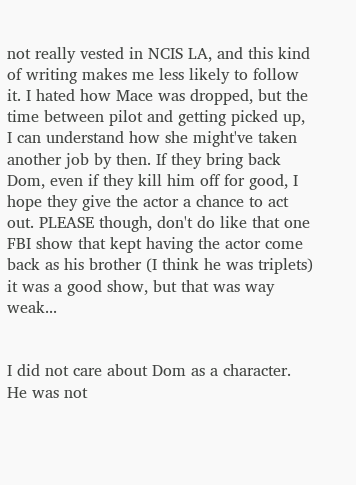not really vested in NCIS LA, and this kind of writing makes me less likely to follow it. I hated how Mace was dropped, but the time between pilot and getting picked up, I can understand how she might've taken another job by then. If they bring back Dom, even if they kill him off for good, I hope they give the actor a chance to act out. PLEASE though, don't do like that one FBI show that kept having the actor come back as his brother (I think he was triplets) it was a good show, but that was way weak...


I did not care about Dom as a character. He was not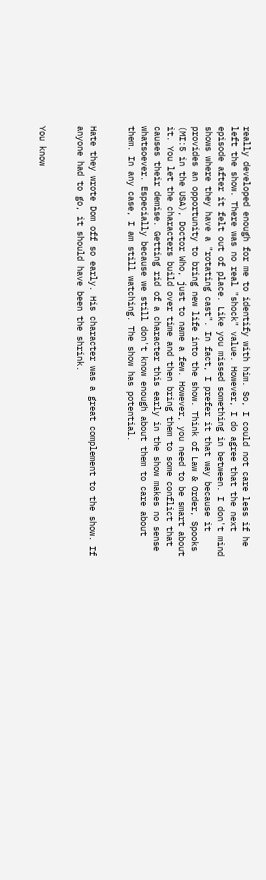really developed enough for me to identify with him. So, I could not care less if he left the show. There was no real "shock" value. However, I do agree that the next episode after it felt out of place. Like you missed something in between. I don't mind shows where they have a "rotating cast". In fact, I prefer it that way because it provides an opportunity to bring new life into the show. Think of Law & Order, Spooks (MI:5 in the USA), Doctor Who, just to name a few. However, you need to be smart about it. You let the characters build over time and then bring them to some conflict that causes their demise. Getting rid of a character this early in the show makes no sense whatsoever. Especially because we still don't know enough about them to care about them. In any case, I am still watching. The show has potential.


Hate they wrote Dom off so early. His character was a great complement to the show. If anyone had to go, it should have been the shrink.


You know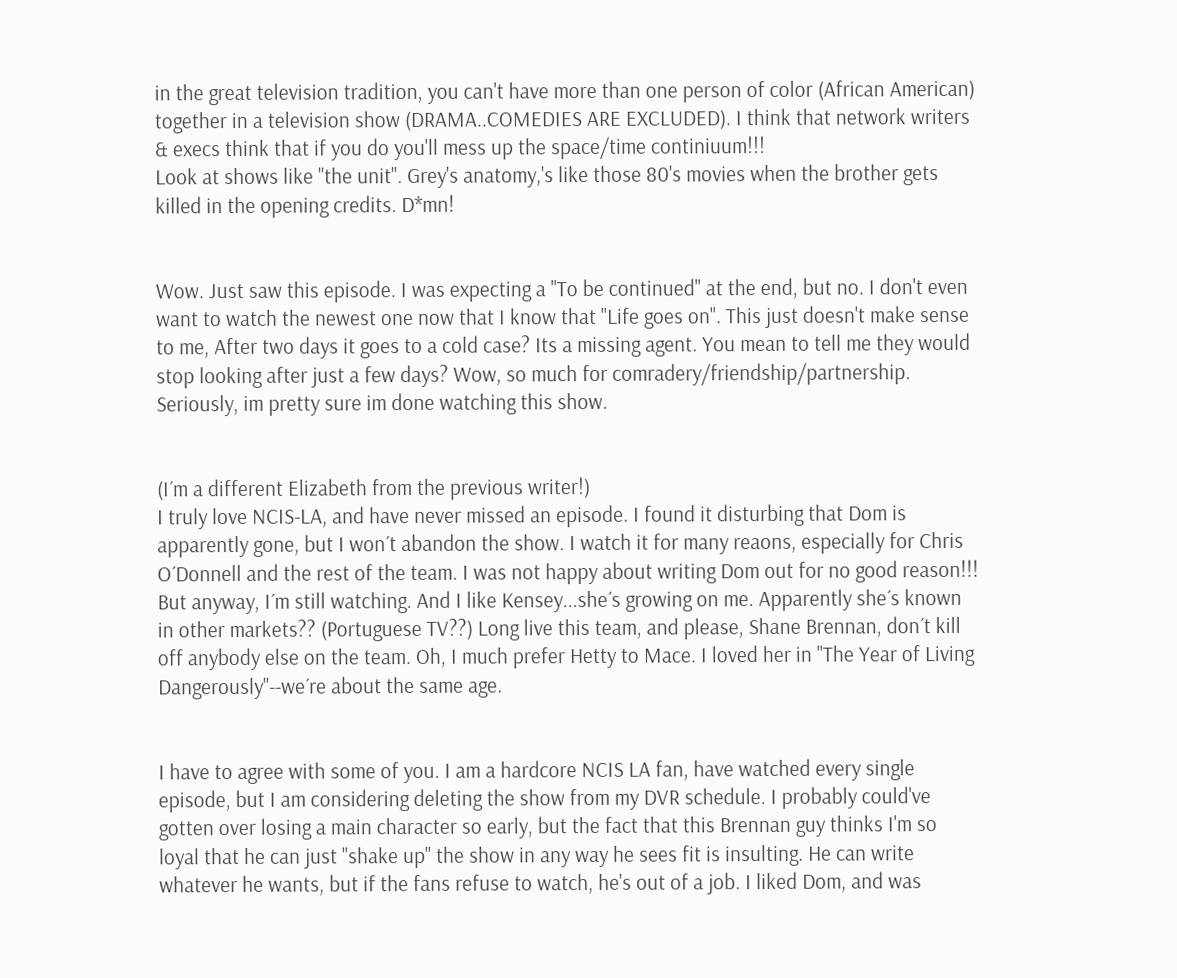in the great television tradition, you can't have more than one person of color (African American) together in a television show (DRAMA..COMEDIES ARE EXCLUDED). I think that network writers & execs think that if you do you'll mess up the space/time continiuum!!!
Look at shows like "the unit". Grey's anatomy,'s like those 80's movies when the brother gets killed in the opening credits. D*mn!


Wow. Just saw this episode. I was expecting a "To be continued" at the end, but no. I don't even want to watch the newest one now that I know that "Life goes on". This just doesn't make sense to me, After two days it goes to a cold case? Its a missing agent. You mean to tell me they would stop looking after just a few days? Wow, so much for comradery/friendship/partnership. Seriously, im pretty sure im done watching this show.


(I´m a different Elizabeth from the previous writer!)
I truly love NCIS-LA, and have never missed an episode. I found it disturbing that Dom is apparently gone, but I won´t abandon the show. I watch it for many reaons, especially for Chris O´Donnell and the rest of the team. I was not happy about writing Dom out for no good reason!!! But anyway, I´m still watching. And I like Kensey...she´s growing on me. Apparently she´s known in other markets?? (Portuguese TV??) Long live this team, and please, Shane Brennan, don´t kill off anybody else on the team. Oh, I much prefer Hetty to Mace. I loved her in "The Year of Living Dangerously"--we´re about the same age.


I have to agree with some of you. I am a hardcore NCIS LA fan, have watched every single episode, but I am considering deleting the show from my DVR schedule. I probably could've gotten over losing a main character so early, but the fact that this Brennan guy thinks I'm so loyal that he can just "shake up" the show in any way he sees fit is insulting. He can write whatever he wants, but if the fans refuse to watch, he's out of a job. I liked Dom, and was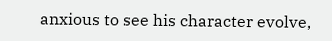anxious to see his character evolve,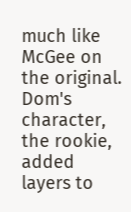much like McGee on the original. Dom's character, the rookie, added layers to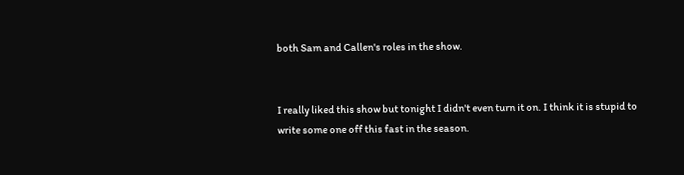both Sam and Callen's roles in the show.


I really liked this show but tonight I didn't even turn it on. I think it is stupid to write some one off this fast in the season.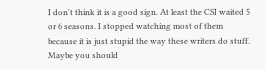I don't think it is a good sign. At least the CSI waited 5 or 6 seasons. I stopped watching most of them because it is just stupid the way these writers do stuff. Maybe you should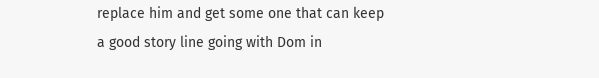replace him and get some one that can keep a good story line going with Dom in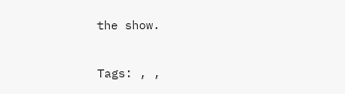the show.

Tags: , ,